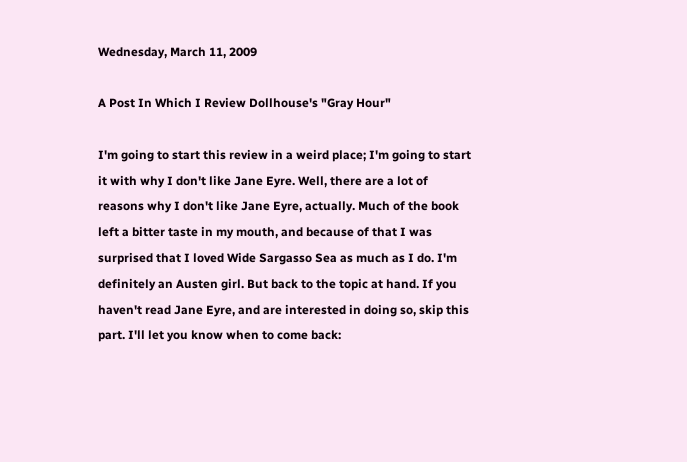Wednesday, March 11, 2009

A Post In Which I Review Dollhouse's "Gray Hour"

I'm going to start this review in a weird place; I'm going to start it with why I don't like Jane Eyre. Well, there are a lot of reasons why I don't like Jane Eyre, actually. Much of the book left a bitter taste in my mouth, and because of that I was surprised that I loved Wide Sargasso Sea as much as I do. I'm definitely an Austen girl. But back to the topic at hand. If you haven't read Jane Eyre, and are interested in doing so, skip this part. I'll let you know when to come back: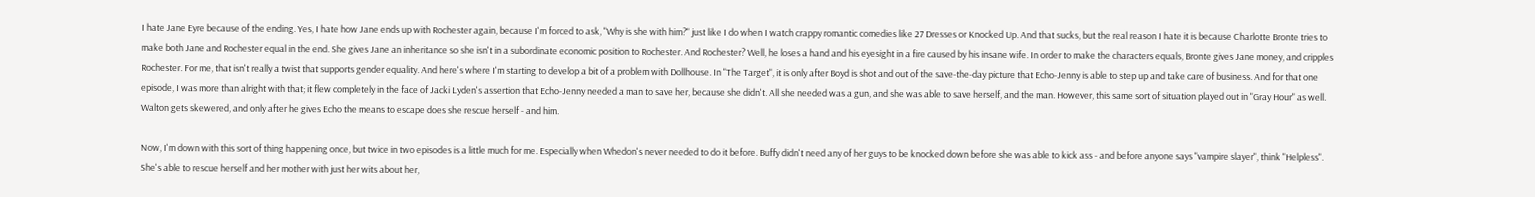I hate Jane Eyre because of the ending. Yes, I hate how Jane ends up with Rochester again, because I'm forced to ask, "Why is she with him?" just like I do when I watch crappy romantic comedies like 27 Dresses or Knocked Up. And that sucks, but the real reason I hate it is because Charlotte Bronte tries to make both Jane and Rochester equal in the end. She gives Jane an inheritance so she isn't in a subordinate economic position to Rochester. And Rochester? Well, he loses a hand and his eyesight in a fire caused by his insane wife. In order to make the characters equals, Bronte gives Jane money, and cripples Rochester. For me, that isn't really a twist that supports gender equality. And here's where I'm starting to develop a bit of a problem with Dollhouse. In "The Target", it is only after Boyd is shot and out of the save-the-day picture that Echo-Jenny is able to step up and take care of business. And for that one episode, I was more than alright with that; it flew completely in the face of Jacki Lyden's assertion that Echo-Jenny needed a man to save her, because she didn't. All she needed was a gun, and she was able to save herself, and the man. However, this same sort of situation played out in "Gray Hour" as well. Walton gets skewered, and only after he gives Echo the means to escape does she rescue herself - and him.

Now, I'm down with this sort of thing happening once, but twice in two episodes is a little much for me. Especially when Whedon's never needed to do it before. Buffy didn't need any of her guys to be knocked down before she was able to kick ass - and before anyone says "vampire slayer", think "Helpless". She's able to rescue herself and her mother with just her wits about her,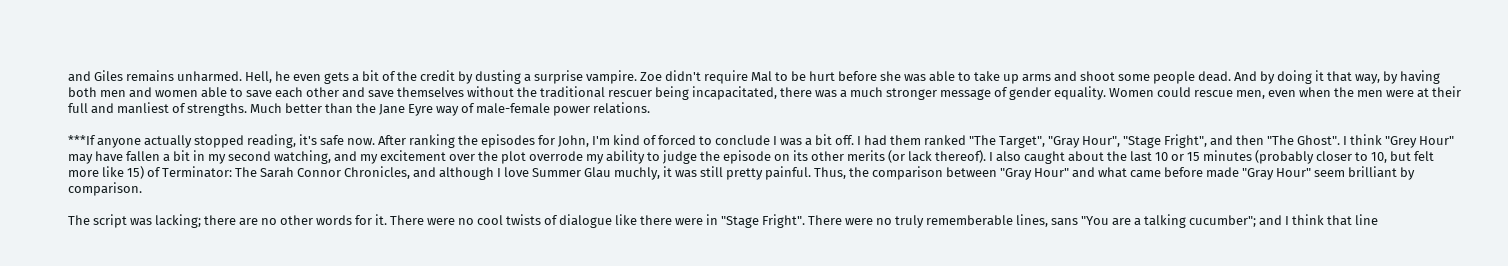and Giles remains unharmed. Hell, he even gets a bit of the credit by dusting a surprise vampire. Zoe didn't require Mal to be hurt before she was able to take up arms and shoot some people dead. And by doing it that way, by having both men and women able to save each other and save themselves without the traditional rescuer being incapacitated, there was a much stronger message of gender equality. Women could rescue men, even when the men were at their full and manliest of strengths. Much better than the Jane Eyre way of male-female power relations.

***If anyone actually stopped reading, it's safe now. After ranking the episodes for John, I'm kind of forced to conclude I was a bit off. I had them ranked "The Target", "Gray Hour", "Stage Fright", and then "The Ghost". I think "Grey Hour" may have fallen a bit in my second watching, and my excitement over the plot overrode my ability to judge the episode on its other merits (or lack thereof). I also caught about the last 10 or 15 minutes (probably closer to 10, but felt more like 15) of Terminator: The Sarah Connor Chronicles, and although I love Summer Glau muchly, it was still pretty painful. Thus, the comparison between "Gray Hour" and what came before made "Gray Hour" seem brilliant by comparison.

The script was lacking; there are no other words for it. There were no cool twists of dialogue like there were in "Stage Fright". There were no truly rememberable lines, sans "You are a talking cucumber"; and I think that line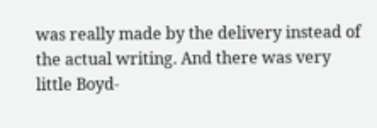was really made by the delivery instead of the actual writing. And there was very little Boyd-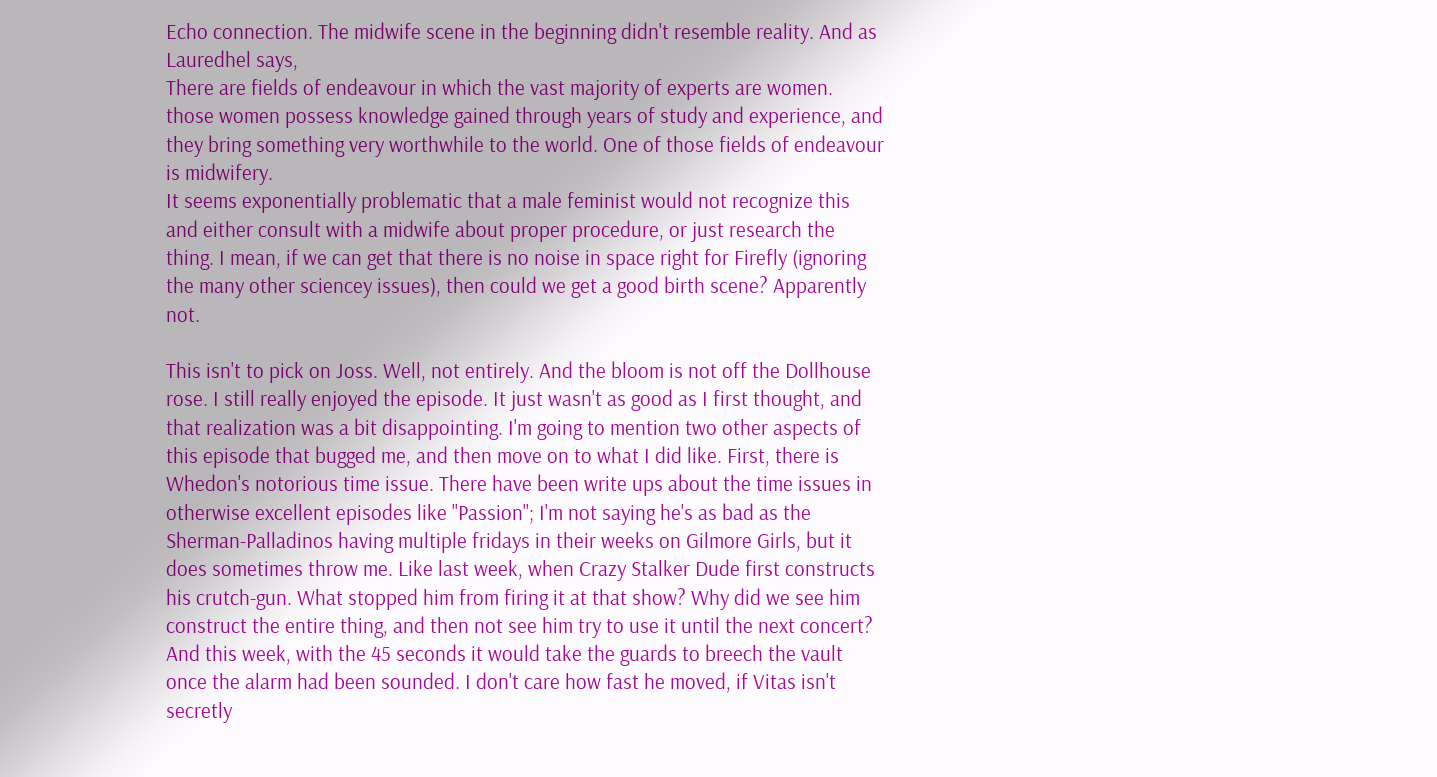Echo connection. The midwife scene in the beginning didn't resemble reality. And as Lauredhel says,
There are fields of endeavour in which the vast majority of experts are women. those women possess knowledge gained through years of study and experience, and they bring something very worthwhile to the world. One of those fields of endeavour is midwifery.
It seems exponentially problematic that a male feminist would not recognize this and either consult with a midwife about proper procedure, or just research the thing. I mean, if we can get that there is no noise in space right for Firefly (ignoring the many other sciencey issues), then could we get a good birth scene? Apparently not.

This isn't to pick on Joss. Well, not entirely. And the bloom is not off the Dollhouse rose. I still really enjoyed the episode. It just wasn't as good as I first thought, and that realization was a bit disappointing. I'm going to mention two other aspects of this episode that bugged me, and then move on to what I did like. First, there is Whedon's notorious time issue. There have been write ups about the time issues in otherwise excellent episodes like "Passion"; I'm not saying he's as bad as the Sherman-Palladinos having multiple fridays in their weeks on Gilmore Girls, but it does sometimes throw me. Like last week, when Crazy Stalker Dude first constructs his crutch-gun. What stopped him from firing it at that show? Why did we see him construct the entire thing, and then not see him try to use it until the next concert? And this week, with the 45 seconds it would take the guards to breech the vault once the alarm had been sounded. I don't care how fast he moved, if Vitas isn't secretly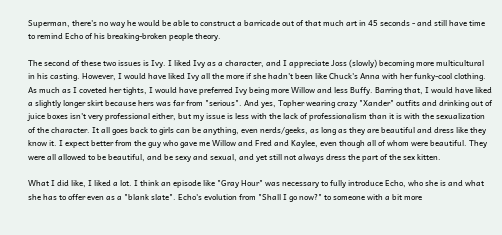Superman, there's no way he would be able to construct a barricade out of that much art in 45 seconds - and still have time to remind Echo of his breaking-broken people theory.

The second of these two issues is Ivy. I liked Ivy as a character, and I appreciate Joss (slowly) becoming more multicultural in his casting. However, I would have liked Ivy all the more if she hadn't been like Chuck's Anna with her funky-cool clothing. As much as I coveted her tights, I would have preferred Ivy being more Willow and less Buffy. Barring that, I would have liked a slightly longer skirt because hers was far from "serious". And yes, Topher wearing crazy "Xander" outfits and drinking out of juice boxes isn't very professional either, but my issue is less with the lack of professionalism than it is with the sexualization of the character. It all goes back to girls can be anything, even nerds/geeks, as long as they are beautiful and dress like they know it. I expect better from the guy who gave me Willow and Fred and Kaylee, even though all of whom were beautiful. They were all allowed to be beautiful, and be sexy and sexual, and yet still not always dress the part of the sex kitten.

What I did like, I liked a lot. I think an episode like "Gray Hour" was necessary to fully introduce Echo, who she is and what she has to offer even as a "blank slate". Echo's evolution from "Shall I go now?" to someone with a bit more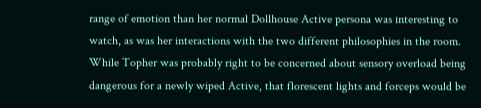range of emotion than her normal Dollhouse Active persona was interesting to watch, as was her interactions with the two different philosophies in the room. While Topher was probably right to be concerned about sensory overload being dangerous for a newly wiped Active, that florescent lights and forceps would be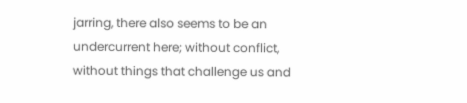jarring, there also seems to be an undercurrent here; without conflict, without things that challenge us and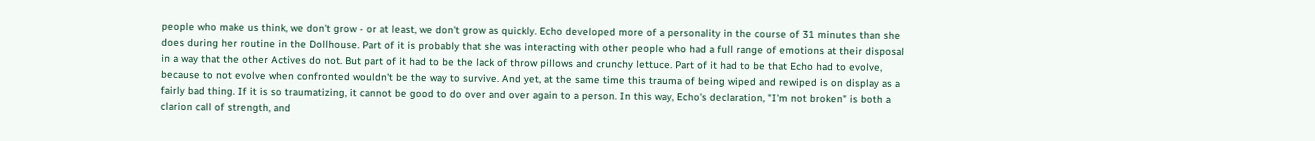people who make us think, we don't grow - or at least, we don't grow as quickly. Echo developed more of a personality in the course of 31 minutes than she does during her routine in the Dollhouse. Part of it is probably that she was interacting with other people who had a full range of emotions at their disposal in a way that the other Actives do not. But part of it had to be the lack of throw pillows and crunchy lettuce. Part of it had to be that Echo had to evolve, because to not evolve when confronted wouldn't be the way to survive. And yet, at the same time this trauma of being wiped and rewiped is on display as a fairly bad thing. If it is so traumatizing, it cannot be good to do over and over again to a person. In this way, Echo's declaration, "I'm not broken" is both a clarion call of strength, and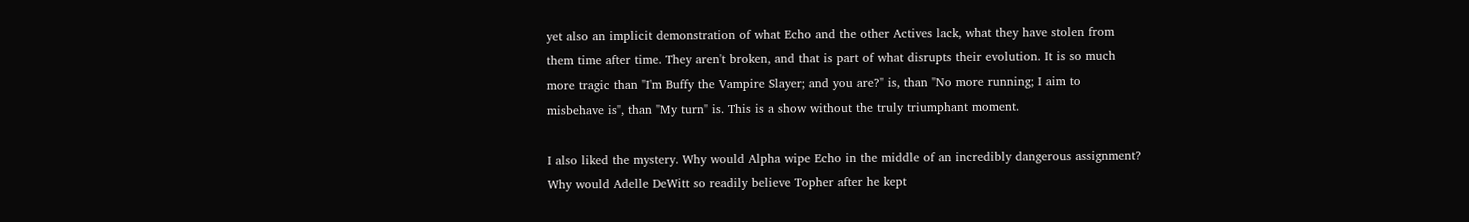yet also an implicit demonstration of what Echo and the other Actives lack, what they have stolen from them time after time. They aren't broken, and that is part of what disrupts their evolution. It is so much more tragic than "I'm Buffy the Vampire Slayer; and you are?" is, than "No more running; I aim to misbehave is", than "My turn" is. This is a show without the truly triumphant moment.

I also liked the mystery. Why would Alpha wipe Echo in the middle of an incredibly dangerous assignment? Why would Adelle DeWitt so readily believe Topher after he kept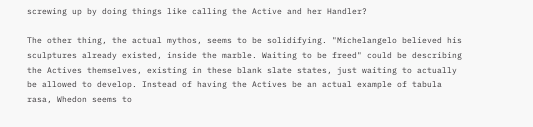screwing up by doing things like calling the Active and her Handler?

The other thing, the actual mythos, seems to be solidifying. "Michelangelo believed his sculptures already existed, inside the marble. Waiting to be freed" could be describing the Actives themselves, existing in these blank slate states, just waiting to actually be allowed to develop. Instead of having the Actives be an actual example of tabula rasa, Whedon seems to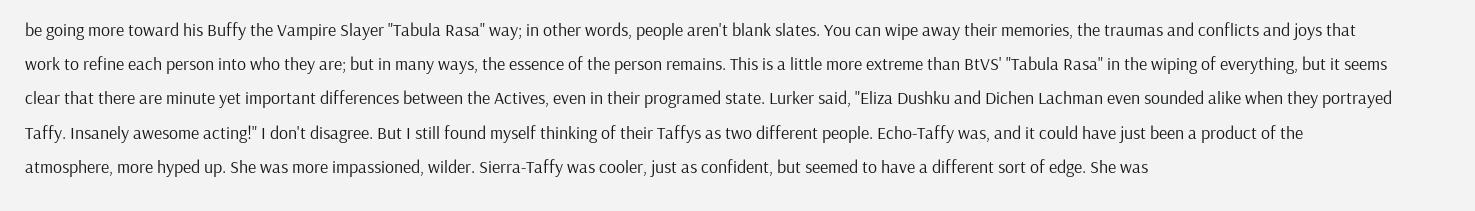be going more toward his Buffy the Vampire Slayer "Tabula Rasa" way; in other words, people aren't blank slates. You can wipe away their memories, the traumas and conflicts and joys that work to refine each person into who they are; but in many ways, the essence of the person remains. This is a little more extreme than BtVS' "Tabula Rasa" in the wiping of everything, but it seems clear that there are minute yet important differences between the Actives, even in their programed state. Lurker said, "Eliza Dushku and Dichen Lachman even sounded alike when they portrayed Taffy. Insanely awesome acting!" I don't disagree. But I still found myself thinking of their Taffys as two different people. Echo-Taffy was, and it could have just been a product of the atmosphere, more hyped up. She was more impassioned, wilder. Sierra-Taffy was cooler, just as confident, but seemed to have a different sort of edge. She was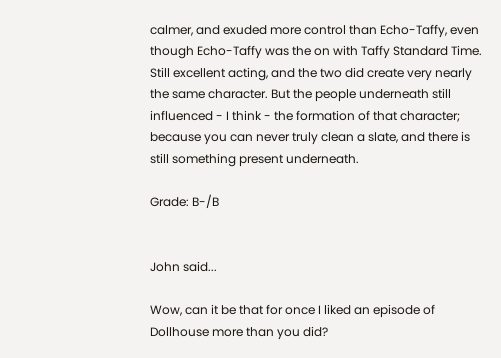calmer, and exuded more control than Echo-Taffy, even though Echo-Taffy was the on with Taffy Standard Time. Still excellent acting, and the two did create very nearly the same character. But the people underneath still influenced - I think - the formation of that character; because you can never truly clean a slate, and there is still something present underneath.

Grade: B-/B


John said...

Wow, can it be that for once I liked an episode of Dollhouse more than you did?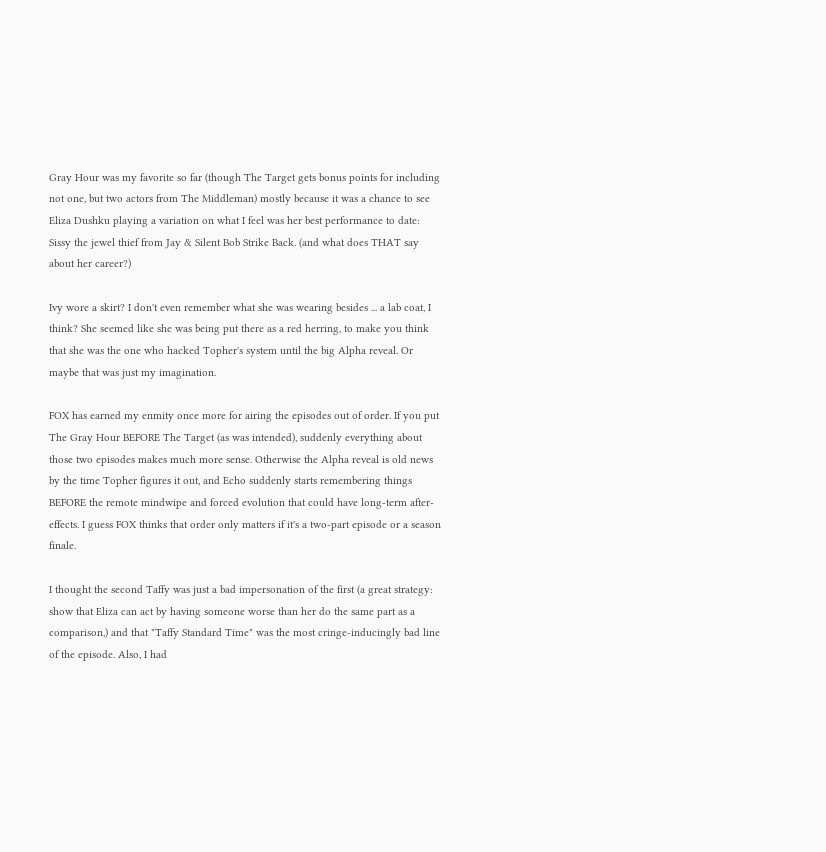Gray Hour was my favorite so far (though The Target gets bonus points for including not one, but two actors from The Middleman) mostly because it was a chance to see Eliza Dushku playing a variation on what I feel was her best performance to date: Sissy the jewel thief from Jay & Silent Bob Strike Back. (and what does THAT say about her career?)

Ivy wore a skirt? I don't even remember what she was wearing besides ... a lab coat, I think? She seemed like she was being put there as a red herring, to make you think that she was the one who hacked Topher's system until the big Alpha reveal. Or maybe that was just my imagination.

FOX has earned my enmity once more for airing the episodes out of order. If you put The Gray Hour BEFORE The Target (as was intended), suddenly everything about those two episodes makes much more sense. Otherwise the Alpha reveal is old news by the time Topher figures it out, and Echo suddenly starts remembering things BEFORE the remote mindwipe and forced evolution that could have long-term after-effects. I guess FOX thinks that order only matters if it's a two-part episode or a season finale.

I thought the second Taffy was just a bad impersonation of the first (a great strategy: show that Eliza can act by having someone worse than her do the same part as a comparison,) and that "Taffy Standard Time" was the most cringe-inducingly bad line of the episode. Also, I had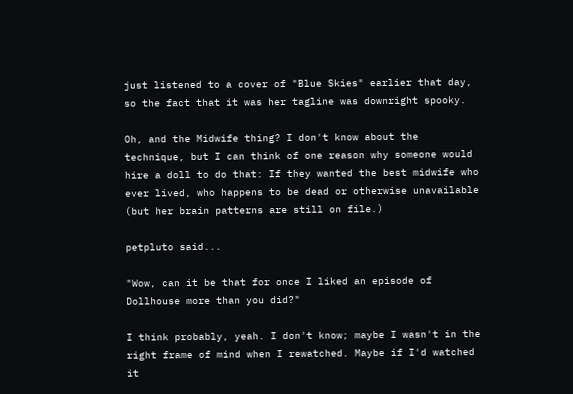just listened to a cover of "Blue Skies" earlier that day, so the fact that it was her tagline was downright spooky.

Oh, and the Midwife thing? I don't know about the technique, but I can think of one reason why someone would hire a doll to do that: If they wanted the best midwife who ever lived, who happens to be dead or otherwise unavailable (but her brain patterns are still on file.)

petpluto said...

"Wow, can it be that for once I liked an episode of Dollhouse more than you did?"

I think probably, yeah. I don't know; maybe I wasn't in the right frame of mind when I rewatched. Maybe if I'd watched it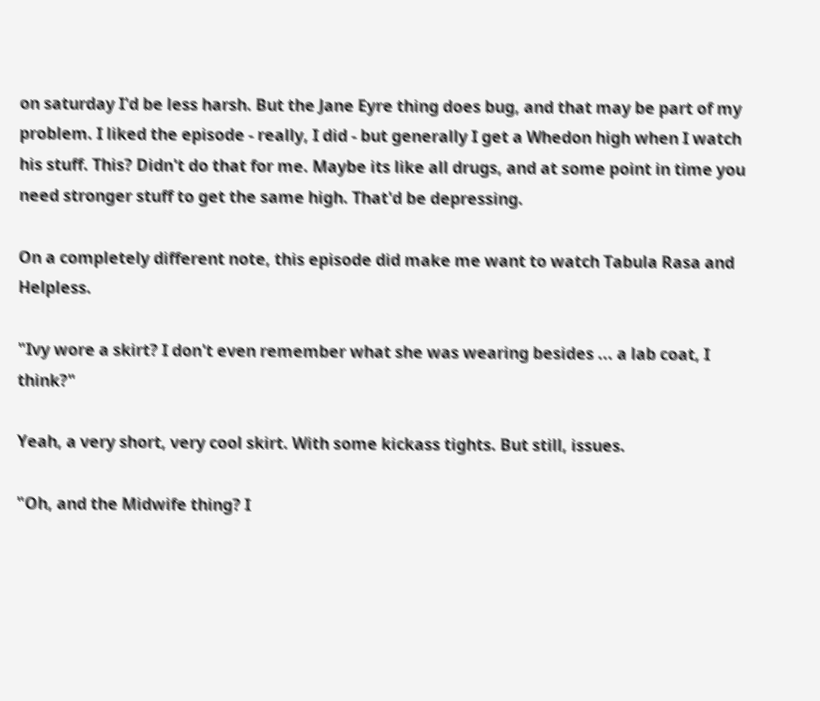on saturday I'd be less harsh. But the Jane Eyre thing does bug, and that may be part of my problem. I liked the episode - really, I did - but generally I get a Whedon high when I watch his stuff. This? Didn't do that for me. Maybe its like all drugs, and at some point in time you need stronger stuff to get the same high. That'd be depressing.

On a completely different note, this episode did make me want to watch Tabula Rasa and Helpless.

"Ivy wore a skirt? I don't even remember what she was wearing besides ... a lab coat, I think?"

Yeah, a very short, very cool skirt. With some kickass tights. But still, issues.

"Oh, and the Midwife thing? I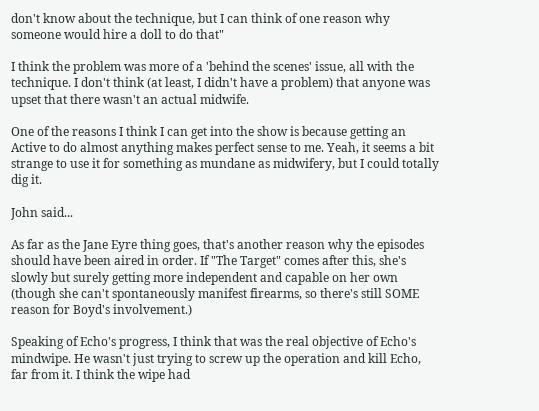don't know about the technique, but I can think of one reason why someone would hire a doll to do that"

I think the problem was more of a 'behind the scenes' issue, all with the technique. I don't think (at least, I didn't have a problem) that anyone was upset that there wasn't an actual midwife.

One of the reasons I think I can get into the show is because getting an Active to do almost anything makes perfect sense to me. Yeah, it seems a bit strange to use it for something as mundane as midwifery, but I could totally dig it.

John said...

As far as the Jane Eyre thing goes, that's another reason why the episodes should have been aired in order. If "The Target" comes after this, she's slowly but surely getting more independent and capable on her own (though she can't spontaneously manifest firearms, so there's still SOME reason for Boyd's involvement.)

Speaking of Echo's progress, I think that was the real objective of Echo's mindwipe. He wasn't just trying to screw up the operation and kill Echo, far from it. I think the wipe had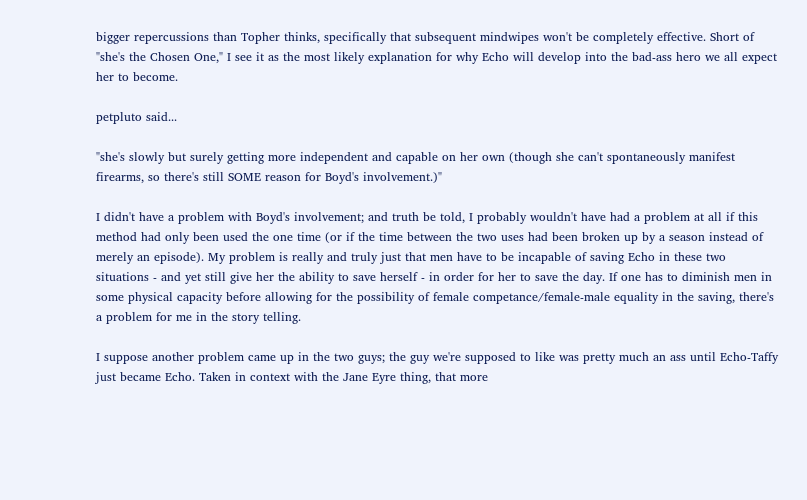bigger repercussions than Topher thinks, specifically that subsequent mindwipes won't be completely effective. Short of "she's the Chosen One," I see it as the most likely explanation for why Echo will develop into the bad-ass hero we all expect her to become.

petpluto said...

"she's slowly but surely getting more independent and capable on her own (though she can't spontaneously manifest firearms, so there's still SOME reason for Boyd's involvement.)"

I didn't have a problem with Boyd's involvement; and truth be told, I probably wouldn't have had a problem at all if this method had only been used the one time (or if the time between the two uses had been broken up by a season instead of merely an episode). My problem is really and truly just that men have to be incapable of saving Echo in these two situations - and yet still give her the ability to save herself - in order for her to save the day. If one has to diminish men in some physical capacity before allowing for the possibility of female competance/female-male equality in the saving, there's a problem for me in the story telling.

I suppose another problem came up in the two guys; the guy we're supposed to like was pretty much an ass until Echo-Taffy just became Echo. Taken in context with the Jane Eyre thing, that more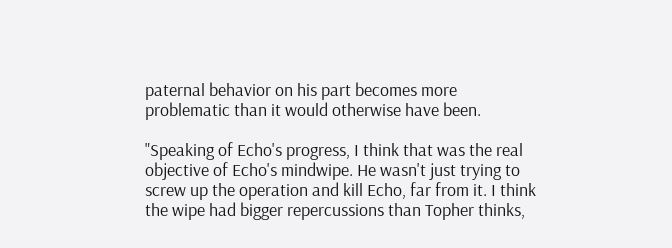paternal behavior on his part becomes more problematic than it would otherwise have been.

"Speaking of Echo's progress, I think that was the real objective of Echo's mindwipe. He wasn't just trying to screw up the operation and kill Echo, far from it. I think the wipe had bigger repercussions than Topher thinks,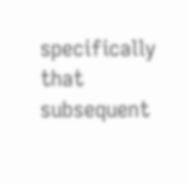specifically that subsequent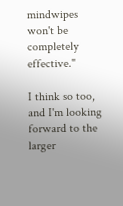mindwipes won't be completely effective."

I think so too, and I'm looking forward to the larger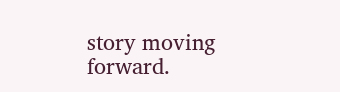story moving forward.